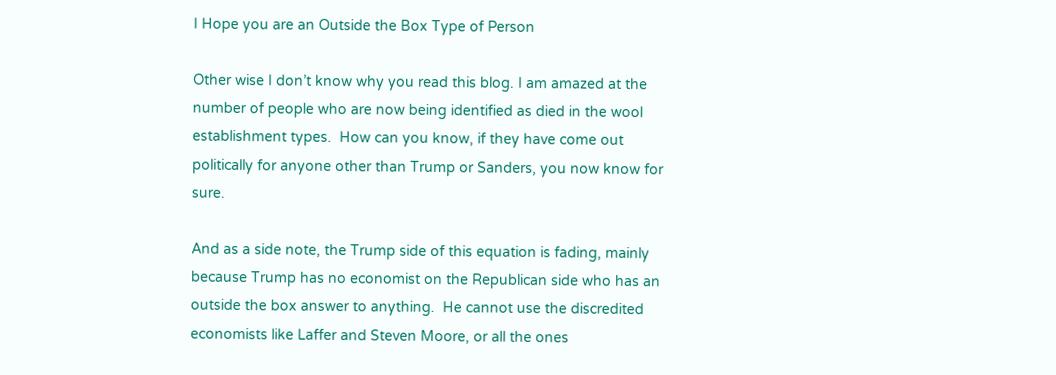I Hope you are an Outside the Box Type of Person

Other wise I don’t know why you read this blog. I am amazed at the number of people who are now being identified as died in the wool establishment types.  How can you know, if they have come out politically for anyone other than Trump or Sanders, you now know for sure.

And as a side note, the Trump side of this equation is fading, mainly because Trump has no economist on the Republican side who has an outside the box answer to anything.  He cannot use the discredited economists like Laffer and Steven Moore, or all the ones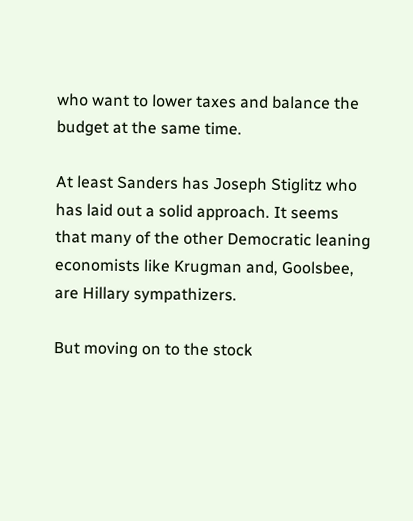who want to lower taxes and balance the budget at the same time.

At least Sanders has Joseph Stiglitz who has laid out a solid approach. It seems that many of the other Democratic leaning economists like Krugman and, Goolsbee, are Hillary sympathizers.

But moving on to the stock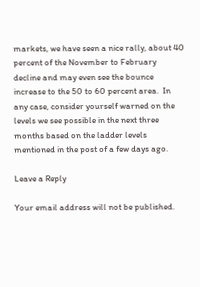markets, we have seen a nice rally, about 40 percent of the November to February decline and may even see the bounce increase to the 50 to 60 percent area.  In any case, consider yourself warned on the levels we see possible in the next three months based on the ladder levels mentioned in the post of a few days ago.

Leave a Reply

Your email address will not be published.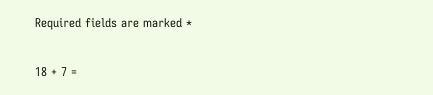Required fields are marked *

18 + 7 =